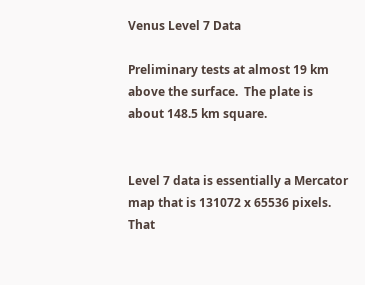Venus Level 7 Data

Preliminary tests at almost 19 km above the surface.  The plate is about 148.5 km square.


Level 7 data is essentially a Mercator map that is 131072 x 65536 pixels. That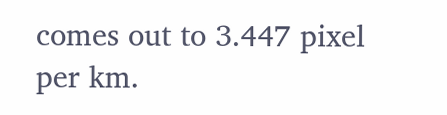comes out to 3.447 pixel per km.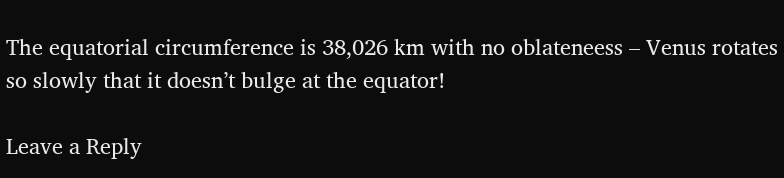The equatorial circumference is 38,026 km with no oblateneess – Venus rotates so slowly that it doesn’t bulge at the equator!

Leave a Reply